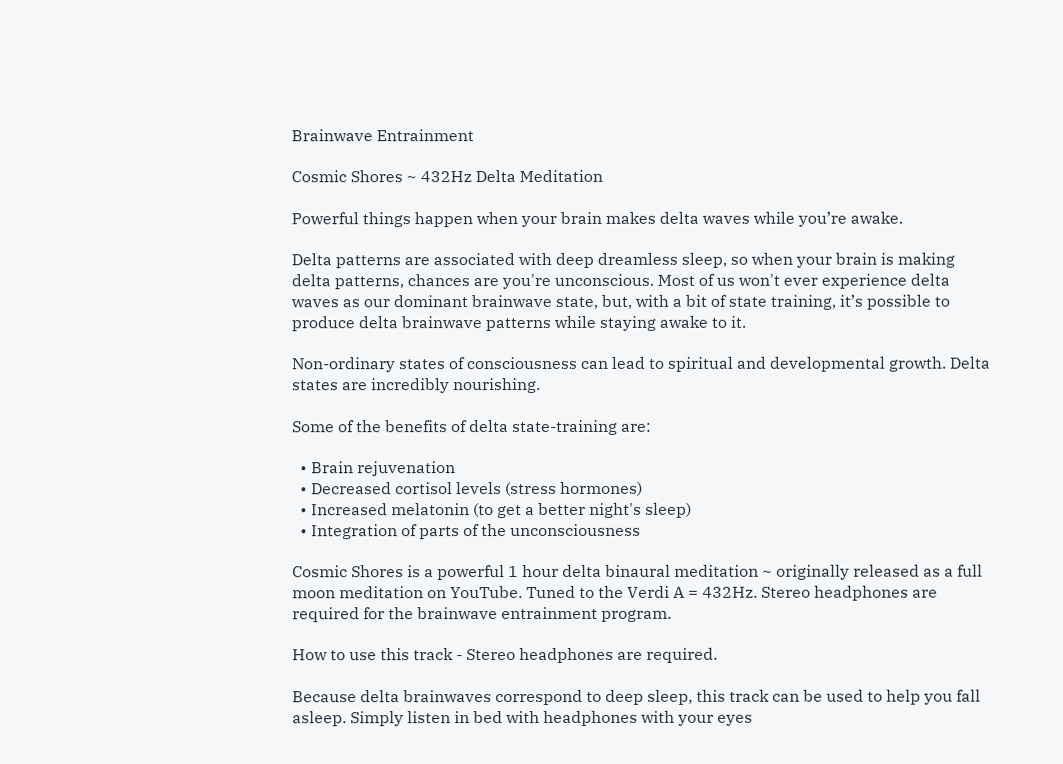Brainwave Entrainment

Cosmic Shores ~ 432Hz Delta Meditation

Powerful things happen when your brain makes delta waves while you’re awake.

Delta patterns are associated with deep dreamless sleep, so when your brain is making delta patterns, chances are you're unconscious. Most of us won't ever experience delta waves as our dominant brainwave state, but, with a bit of state training, it’s possible to produce delta brainwave patterns while staying awake to it.

Non-ordinary states of consciousness can lead to spiritual and developmental growth. Delta states are incredibly nourishing.

Some of the benefits of delta state-training are:

  • Brain rejuvenation
  • Decreased cortisol levels (stress hormones)
  • Increased melatonin (to get a better night's sleep)
  • Integration of parts of the unconsciousness

Cosmic Shores is a powerful 1 hour delta binaural meditation ~ originally released as a full moon meditation on YouTube. Tuned to the Verdi A = 432Hz. Stereo headphones are required for the brainwave entrainment program.

How to use this track - Stereo headphones are required.

Because delta brainwaves correspond to deep sleep, this track can be used to help you fall asleep. Simply listen in bed with headphones with your eyes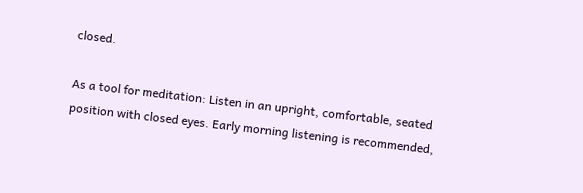closed.

As a tool for meditation: Listen in an upright, comfortable, seated position with closed eyes. Early morning listening is recommended,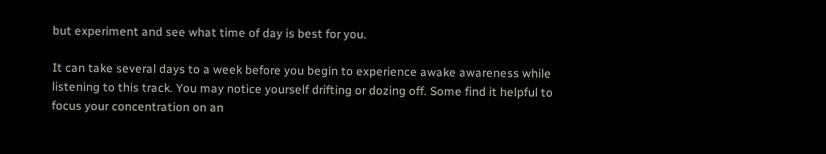but experiment and see what time of day is best for you.

It can take several days to a week before you begin to experience awake awareness while listening to this track. You may notice yourself drifting or dozing off. Some find it helpful to focus your concentration on an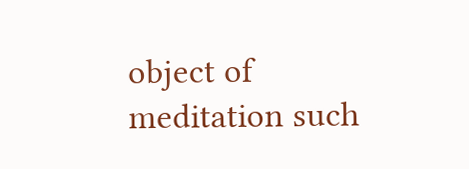object of meditation such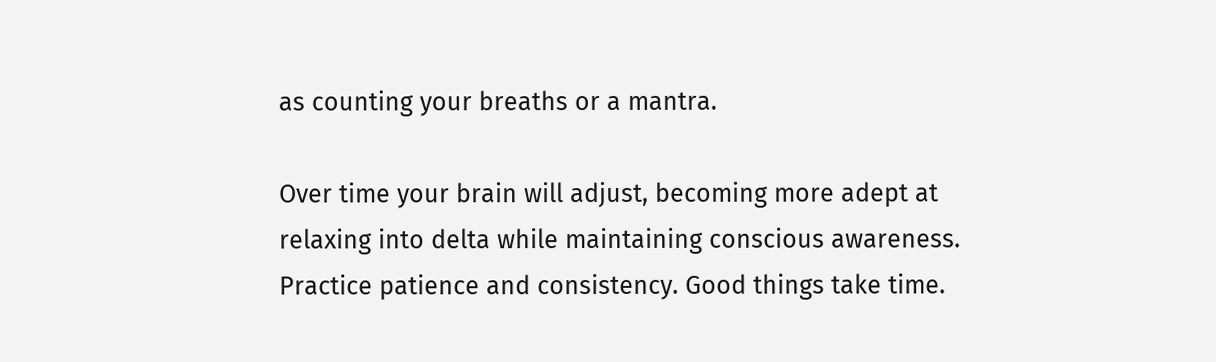as counting your breaths or a mantra.

Over time your brain will adjust, becoming more adept at relaxing into delta while maintaining conscious awareness. Practice patience and consistency. Good things take time.